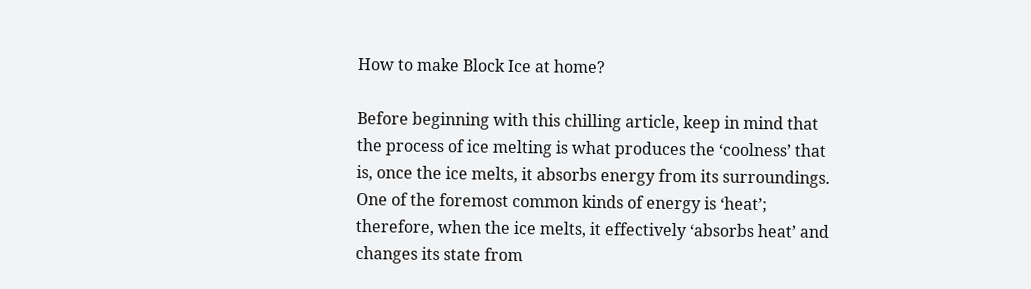How to make Block Ice at home?

Before beginning with this chilling article, keep in mind that the process of ice melting is what produces the ‘coolness’ that is, once the ice melts, it absorbs energy from its surroundings. One of the foremost common kinds of energy is ‘heat’; therefore, when the ice melts, it effectively ‘absorbs heat’ and changes its state from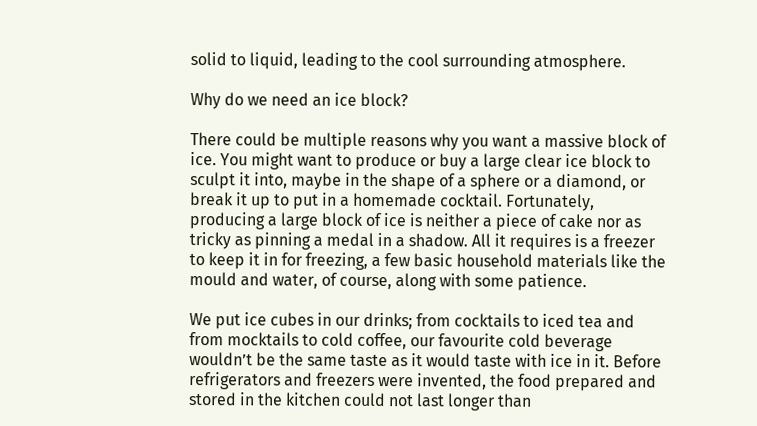solid to liquid, leading to the cool surrounding atmosphere.

Why do we need an ice block?

There could be multiple reasons why you want a massive block of ice. You might want to produce or buy a large clear ice block to sculpt it into, maybe in the shape of a sphere or a diamond, or break it up to put in a homemade cocktail. Fortunately, producing a large block of ice is neither a piece of cake nor as tricky as pinning a medal in a shadow. All it requires is a freezer to keep it in for freezing, a few basic household materials like the mould and water, of course, along with some patience.

We put ice cubes in our drinks; from cocktails to iced tea and from mocktails to cold coffee, our favourite cold beverage wouldn’t be the same taste as it would taste with ice in it. Before refrigerators and freezers were invented, the food prepared and stored in the kitchen could not last longer than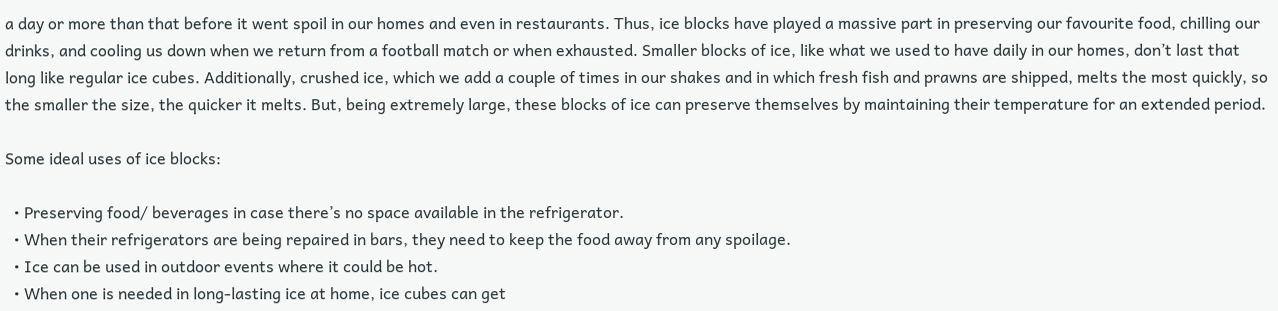a day or more than that before it went spoil in our homes and even in restaurants. Thus, ice blocks have played a massive part in preserving our favourite food, chilling our drinks, and cooling us down when we return from a football match or when exhausted. Smaller blocks of ice, like what we used to have daily in our homes, don’t last that long like regular ice cubes. Additionally, crushed ice, which we add a couple of times in our shakes and in which fresh fish and prawns are shipped, melts the most quickly, so the smaller the size, the quicker it melts. But, being extremely large, these blocks of ice can preserve themselves by maintaining their temperature for an extended period.

Some ideal uses of ice blocks:

  • Preserving food/ beverages in case there’s no space available in the refrigerator.
  • When their refrigerators are being repaired in bars, they need to keep the food away from any spoilage.
  • Ice can be used in outdoor events where it could be hot.
  • When one is needed in long-lasting ice at home, ice cubes can get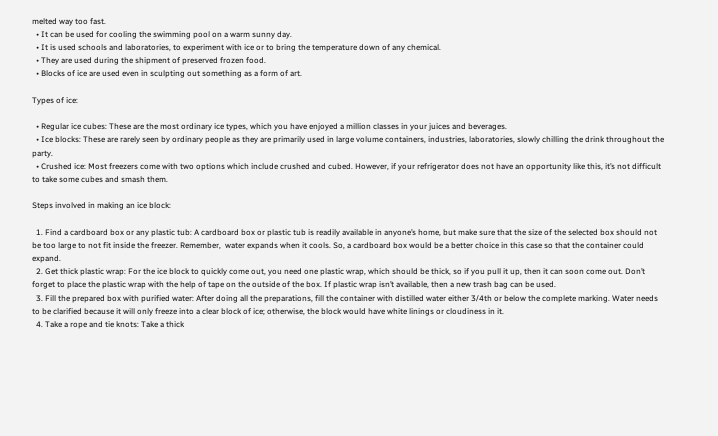melted way too fast.
  • It can be used for cooling the swimming pool on a warm sunny day.
  • It is used schools and laboratories, to experiment with ice or to bring the temperature down of any chemical.
  • They are used during the shipment of preserved frozen food.
  • Blocks of ice are used even in sculpting out something as a form of art.

Types of ice:

  • Regular ice cubes: These are the most ordinary ice types, which you have enjoyed a million classes in your juices and beverages.
  • Ice blocks: These are rarely seen by ordinary people as they are primarily used in large volume containers, industries, laboratories, slowly chilling the drink throughout the party.
  • Crushed ice: Most freezers come with two options which include crushed and cubed. However, if your refrigerator does not have an opportunity like this, it’s not difficult to take some cubes and smash them.

Steps involved in making an ice block:

  1. Find a cardboard box or any plastic tub: A cardboard box or plastic tub is readily available in anyone’s home, but make sure that the size of the selected box should not be too large to not fit inside the freezer. Remember,  water expands when it cools. So, a cardboard box would be a better choice in this case so that the container could expand.
  2. Get thick plastic wrap: For the ice block to quickly come out, you need one plastic wrap, which should be thick, so if you pull it up, then it can soon come out. Don’t forget to place the plastic wrap with the help of tape on the outside of the box. If plastic wrap isn’t available, then a new trash bag can be used.
  3. Fill the prepared box with purified water: After doing all the preparations, fill the container with distilled water either 3/4th or below the complete marking. Water needs to be clarified because it will only freeze into a clear block of ice; otherwise, the block would have white linings or cloudiness in it.
  4. Take a rope and tie knots: Take a thick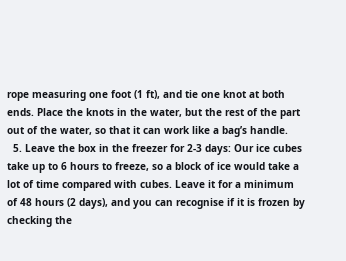rope measuring one foot (1 ft), and tie one knot at both ends. Place the knots in the water, but the rest of the part out of the water, so that it can work like a bag’s handle.
  5. Leave the box in the freezer for 2-3 days: Our ice cubes take up to 6 hours to freeze, so a block of ice would take a lot of time compared with cubes. Leave it for a minimum of 48 hours (2 days), and you can recognise if it is frozen by checking the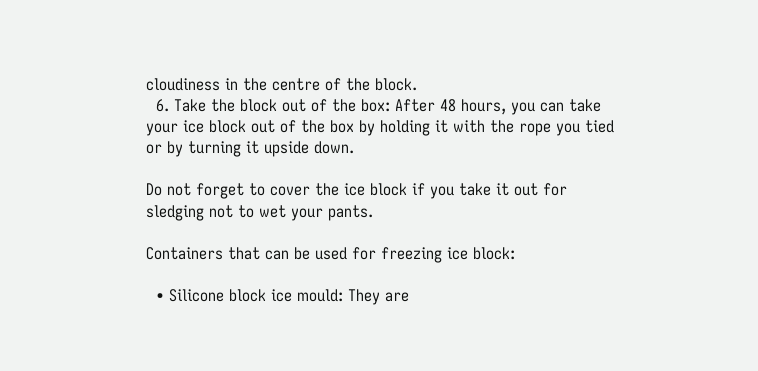cloudiness in the centre of the block.
  6. Take the block out of the box: After 48 hours, you can take your ice block out of the box by holding it with the rope you tied or by turning it upside down.

Do not forget to cover the ice block if you take it out for sledging not to wet your pants.

Containers that can be used for freezing ice block:

  • Silicone block ice mould: They are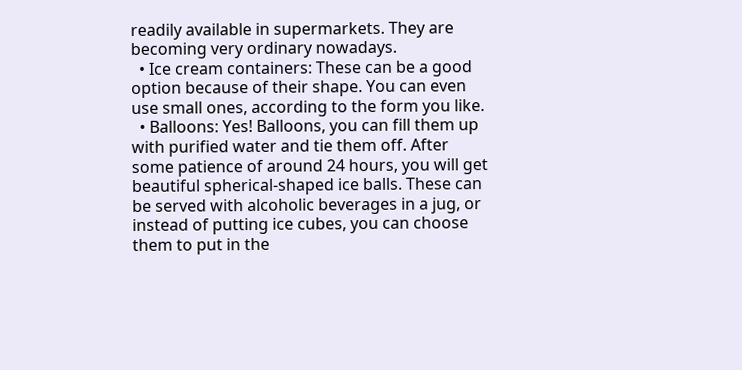readily available in supermarkets. They are becoming very ordinary nowadays.
  • Ice cream containers: These can be a good option because of their shape. You can even use small ones, according to the form you like.
  • Balloons: Yes! Balloons, you can fill them up with purified water and tie them off. After some patience of around 24 hours, you will get beautiful spherical-shaped ice balls. These can be served with alcoholic beverages in a jug, or instead of putting ice cubes, you can choose them to put in the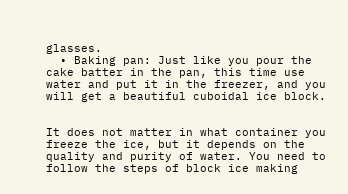glasses.
  • Baking pan: Just like you pour the cake batter in the pan, this time use water and put it in the freezer, and you will get a beautiful cuboidal ice block.


It does not matter in what container you freeze the ice, but it depends on the quality and purity of water. You need to follow the steps of block ice making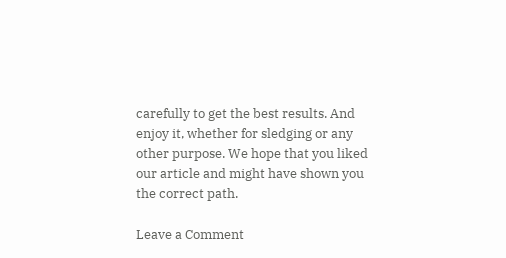carefully to get the best results. And enjoy it, whether for sledging or any other purpose. We hope that you liked our article and might have shown you the correct path.

Leave a Comment